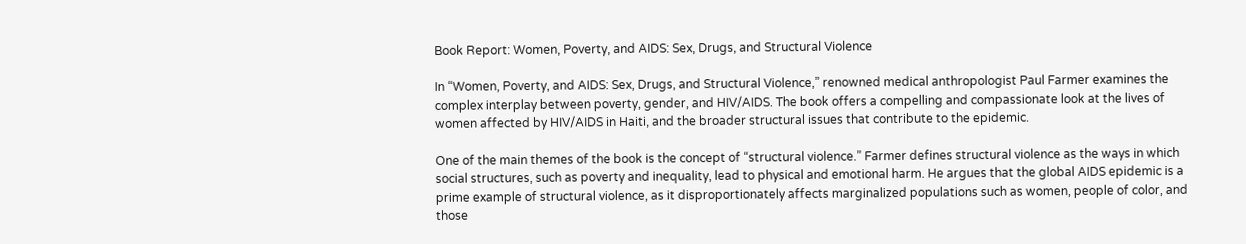Book Report: Women, Poverty, and AIDS: Sex, Drugs, and Structural Violence

In “Women, Poverty, and AIDS: Sex, Drugs, and Structural Violence,” renowned medical anthropologist Paul Farmer examines the complex interplay between poverty, gender, and HIV/AIDS. The book offers a compelling and compassionate look at the lives of women affected by HIV/AIDS in Haiti, and the broader structural issues that contribute to the epidemic.

One of the main themes of the book is the concept of “structural violence.” Farmer defines structural violence as the ways in which social structures, such as poverty and inequality, lead to physical and emotional harm. He argues that the global AIDS epidemic is a prime example of structural violence, as it disproportionately affects marginalized populations such as women, people of color, and those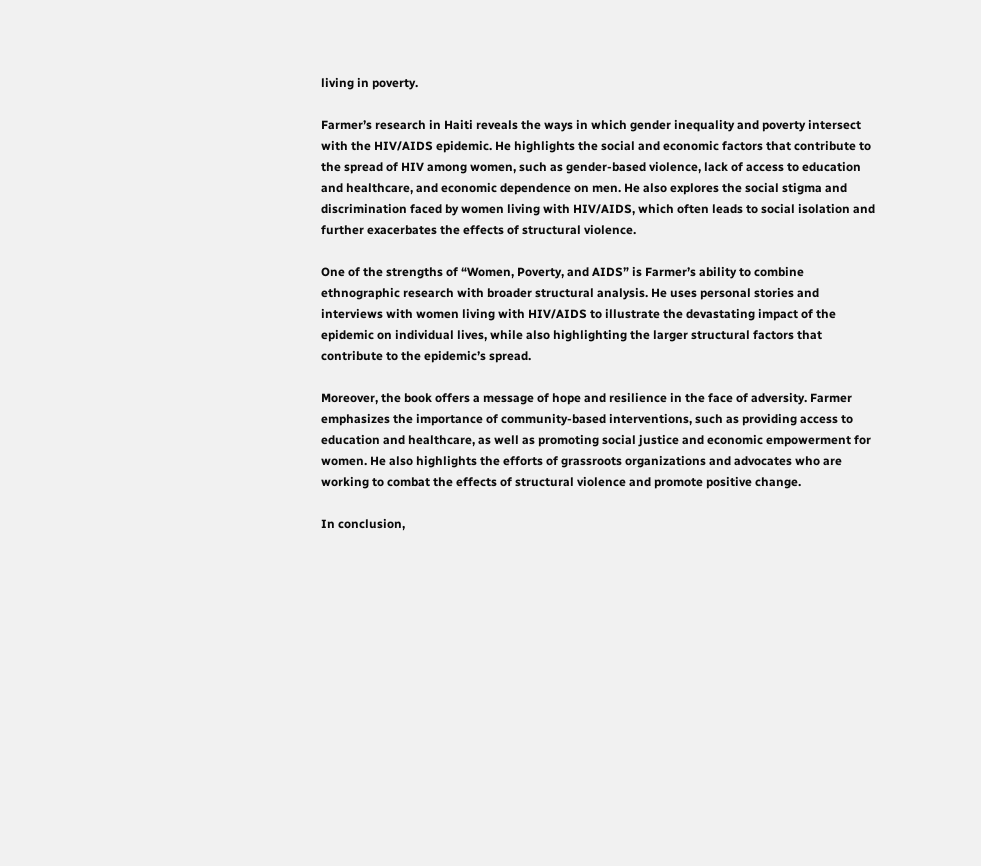living in poverty.

Farmer’s research in Haiti reveals the ways in which gender inequality and poverty intersect with the HIV/AIDS epidemic. He highlights the social and economic factors that contribute to the spread of HIV among women, such as gender-based violence, lack of access to education and healthcare, and economic dependence on men. He also explores the social stigma and discrimination faced by women living with HIV/AIDS, which often leads to social isolation and further exacerbates the effects of structural violence.

One of the strengths of “Women, Poverty, and AIDS” is Farmer’s ability to combine ethnographic research with broader structural analysis. He uses personal stories and interviews with women living with HIV/AIDS to illustrate the devastating impact of the epidemic on individual lives, while also highlighting the larger structural factors that contribute to the epidemic’s spread.

Moreover, the book offers a message of hope and resilience in the face of adversity. Farmer emphasizes the importance of community-based interventions, such as providing access to education and healthcare, as well as promoting social justice and economic empowerment for women. He also highlights the efforts of grassroots organizations and advocates who are working to combat the effects of structural violence and promote positive change.

In conclusion,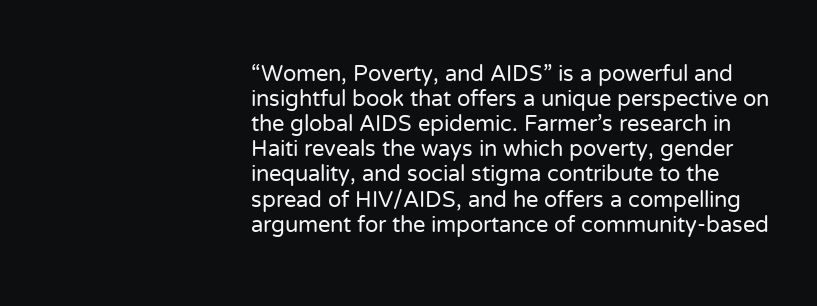“Women, Poverty, and AIDS” is a powerful and insightful book that offers a unique perspective on the global AIDS epidemic. Farmer’s research in Haiti reveals the ways in which poverty, gender inequality, and social stigma contribute to the spread of HIV/AIDS, and he offers a compelling argument for the importance of community-based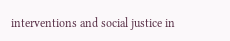interventions and social justice in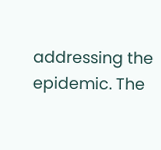addressing the epidemic. The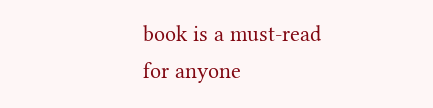book is a must-read for anyone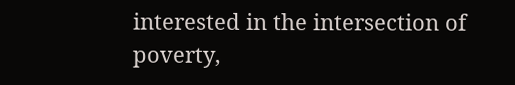interested in the intersection of poverty,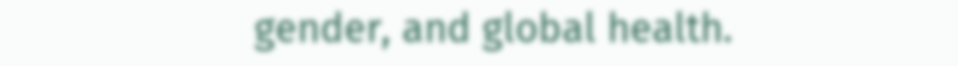gender, and global health.